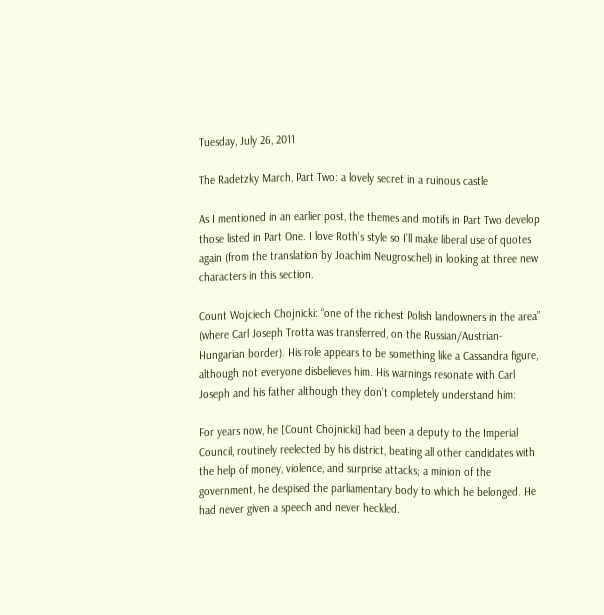Tuesday, July 26, 2011

The Radetzky March, Part Two: a lovely secret in a ruinous castle

As I mentioned in an earlier post, the themes and motifs in Part Two develop those listed in Part One. I love Roth’s style so I’ll make liberal use of quotes again (from the translation by Joachim Neugroschel) in looking at three new characters in this section.

Count Wojciech Chojnicki: “one of the richest Polish landowners in the area” (where Carl Joseph Trotta was transferred, on the Russian/Austrian-Hungarian border). His role appears to be something like a Cassandra figure, although not everyone disbelieves him. His warnings resonate with Carl Joseph and his father although they don’t completely understand him:

For years now, he [Count Chojnicki] had been a deputy to the Imperial Council, routinely reelected by his district, beating all other candidates with the help of money, violence, and surprise attacks; a minion of the government, he despised the parliamentary body to which he belonged. He had never given a speech and never heckled.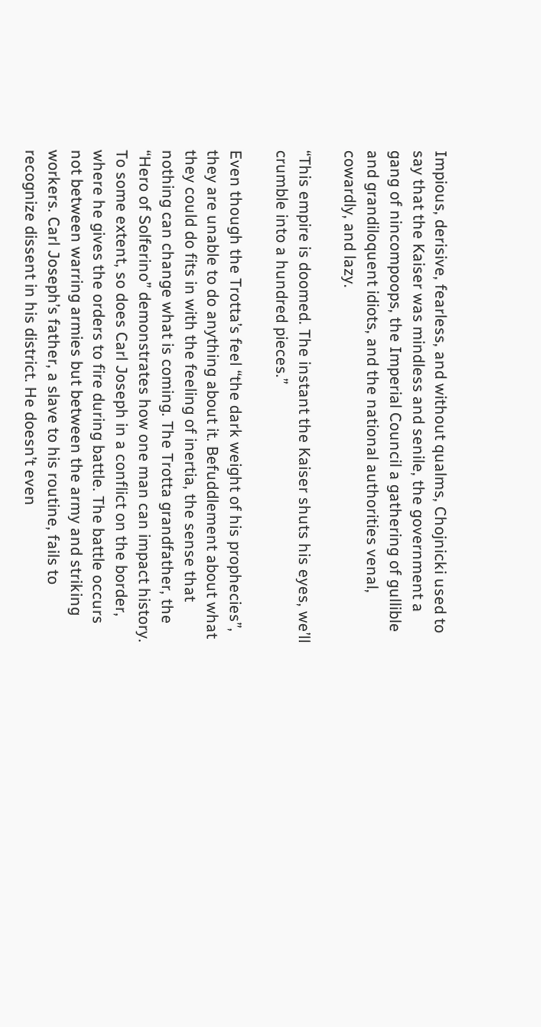Impious, derisive, fearless, and without qualms, Chojnicki used to say that the Kaiser was mindless and senile, the government a gang of nincompoops, the Imperial Council a gathering of gullible and grandiloquent idiots, and the national authorities venal, cowardly, and lazy.

“This empire is doomed. The instant the Kaiser shuts his eyes, we’ll crumble into a hundred pieces.”

Even though the Trotta’s feel “the dark weight of his prophecies”, they are unable to do anything about it. Befuddlement about what they could do fits in with the feeling of inertia, the sense that nothing can change what is coming. The Trotta grandfather, the “Hero of Solferino” demonstrates how one man can impact history. To some extent, so does Carl Joseph in a conflict on the border, where he gives the orders to fire during battle. The battle occurs not between warring armies but between the army and striking workers. Carl Joseph’s father, a slave to his routine, fails to recognize dissent in his district. He doesn’t even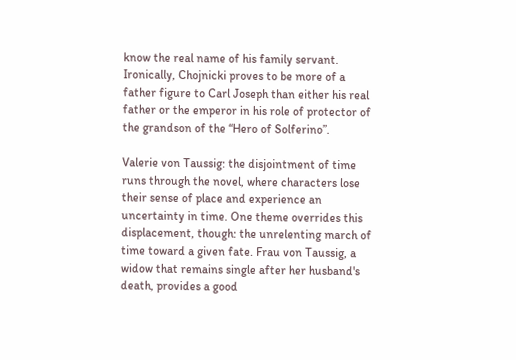know the real name of his family servant. Ironically, Chojnicki proves to be more of a father figure to Carl Joseph than either his real father or the emperor in his role of protector of the grandson of the “Hero of Solferino”.

Valerie von Taussig: the disjointment of time runs through the novel, where characters lose their sense of place and experience an uncertainty in time. One theme overrides this displacement, though: the unrelenting march of time toward a given fate. Frau von Taussig, a widow that remains single after her husband's death, provides a good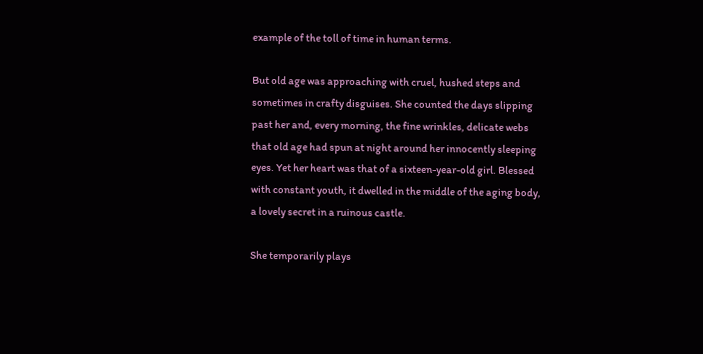example of the toll of time in human terms.

But old age was approaching with cruel, hushed steps and sometimes in crafty disguises. She counted the days slipping past her and, every morning, the fine wrinkles, delicate webs that old age had spun at night around her innocently sleeping eyes. Yet her heart was that of a sixteen-year-old girl. Blessed with constant youth, it dwelled in the middle of the aging body, a lovely secret in a ruinous castle.

She temporarily plays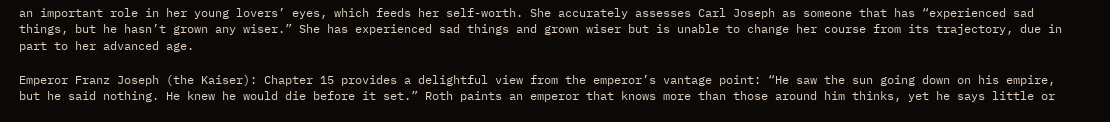an important role in her young lovers’ eyes, which feeds her self-worth. She accurately assesses Carl Joseph as someone that has “experienced sad things, but he hasn’t grown any wiser.” She has experienced sad things and grown wiser but is unable to change her course from its trajectory, due in part to her advanced age.

Emperor Franz Joseph (the Kaiser): Chapter 15 provides a delightful view from the emperor’s vantage point: “He saw the sun going down on his empire, but he said nothing. He knew he would die before it set.” Roth paints an emperor that knows more than those around him thinks, yet he says little or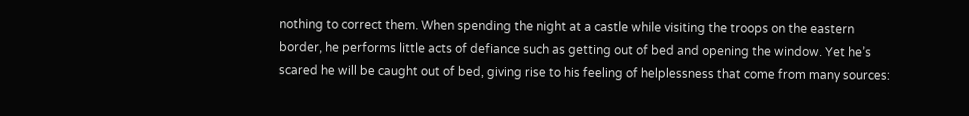nothing to correct them. When spending the night at a castle while visiting the troops on the eastern border, he performs little acts of defiance such as getting out of bed and opening the window. Yet he’s scared he will be caught out of bed, giving rise to his feeling of helplessness that come from many sources: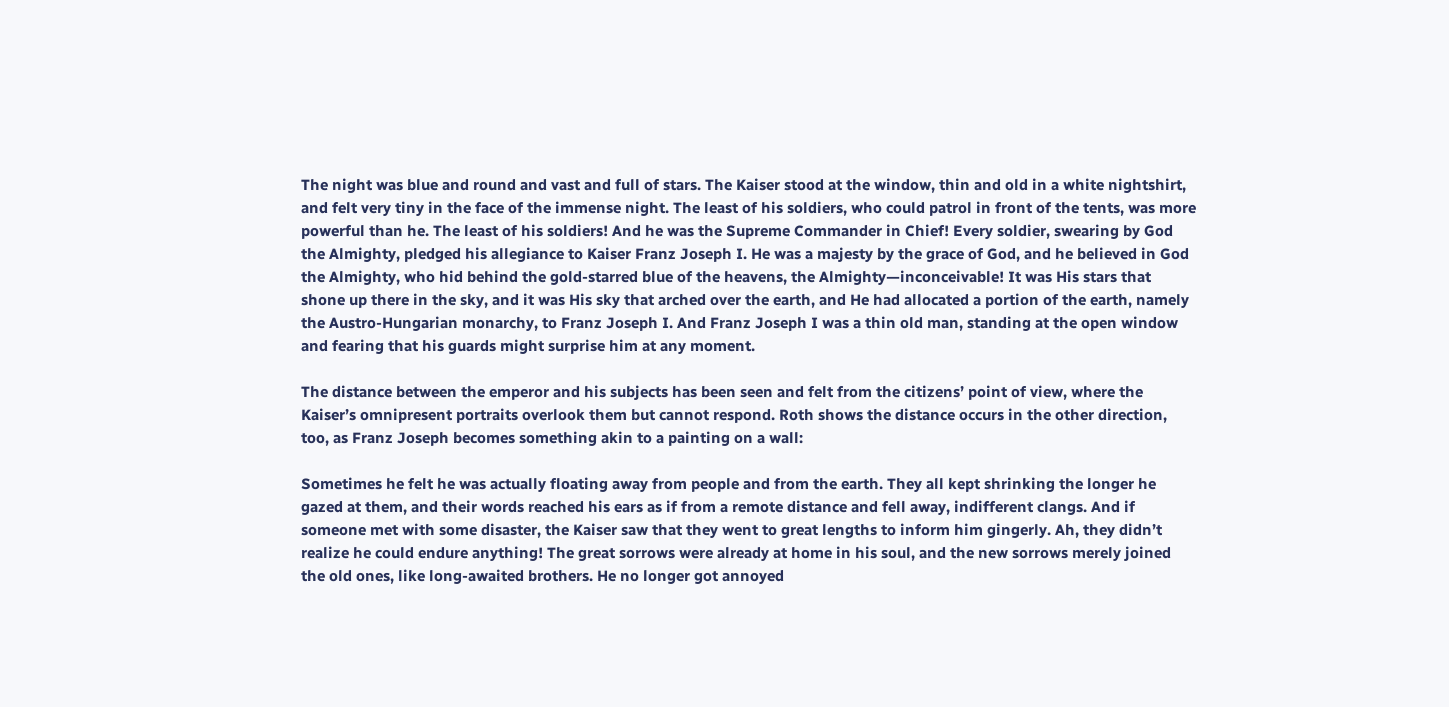The night was blue and round and vast and full of stars. The Kaiser stood at the window, thin and old in a white nightshirt, and felt very tiny in the face of the immense night. The least of his soldiers, who could patrol in front of the tents, was more powerful than he. The least of his soldiers! And he was the Supreme Commander in Chief! Every soldier, swearing by God the Almighty, pledged his allegiance to Kaiser Franz Joseph I. He was a majesty by the grace of God, and he believed in God the Almighty, who hid behind the gold-starred blue of the heavens, the Almighty—inconceivable! It was His stars that shone up there in the sky, and it was His sky that arched over the earth, and He had allocated a portion of the earth, namely the Austro-Hungarian monarchy, to Franz Joseph I. And Franz Joseph I was a thin old man, standing at the open window and fearing that his guards might surprise him at any moment.

The distance between the emperor and his subjects has been seen and felt from the citizens’ point of view, where the Kaiser’s omnipresent portraits overlook them but cannot respond. Roth shows the distance occurs in the other direction, too, as Franz Joseph becomes something akin to a painting on a wall:

Sometimes he felt he was actually floating away from people and from the earth. They all kept shrinking the longer he gazed at them, and their words reached his ears as if from a remote distance and fell away, indifferent clangs. And if someone met with some disaster, the Kaiser saw that they went to great lengths to inform him gingerly. Ah, they didn’t realize he could endure anything! The great sorrows were already at home in his soul, and the new sorrows merely joined the old ones, like long-awaited brothers. He no longer got annoyed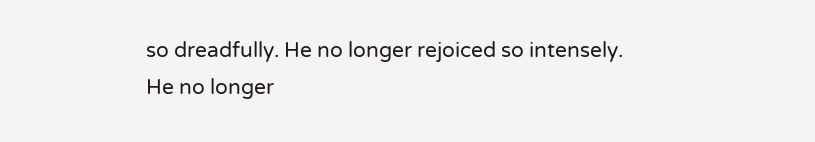so dreadfully. He no longer rejoiced so intensely. He no longer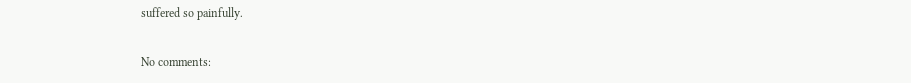suffered so painfully.

No comments: